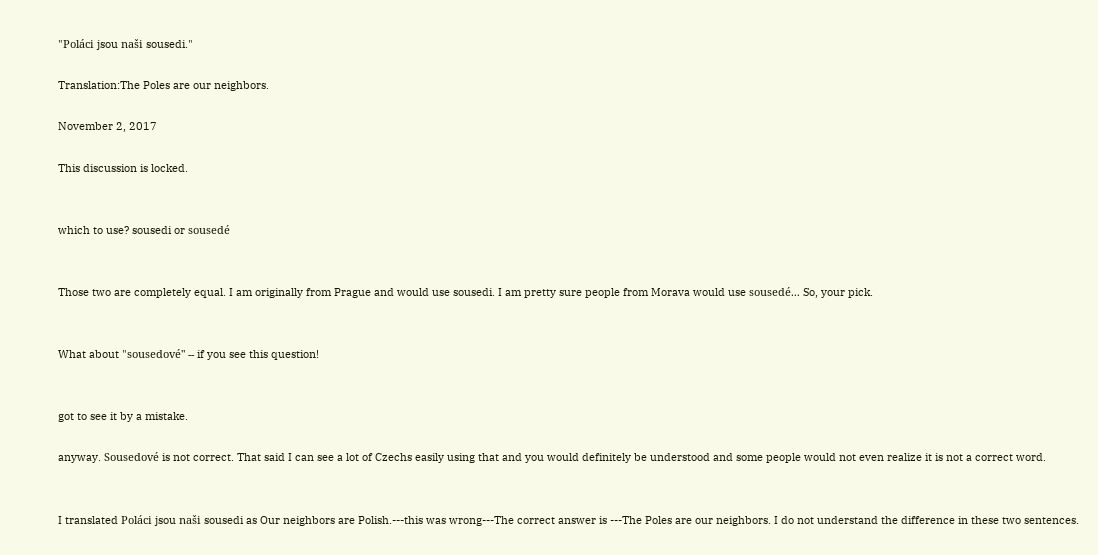"Poláci jsou naši sousedi."

Translation:The Poles are our neighbors.

November 2, 2017

This discussion is locked.


which to use? sousedi or sousedé


Those two are completely equal. I am originally from Prague and would use sousedi. I am pretty sure people from Morava would use sousedé... So, your pick.


What about "sousedové" -- if you see this question!


got to see it by a mistake.

anyway. Sousedové is not correct. That said I can see a lot of Czechs easily using that and you would definitely be understood and some people would not even realize it is not a correct word.


I translated Poláci jsou naši sousedi as Our neighbors are Polish.---this was wrong---The correct answer is ---The Poles are our neighbors. I do not understand the difference in these two sentences.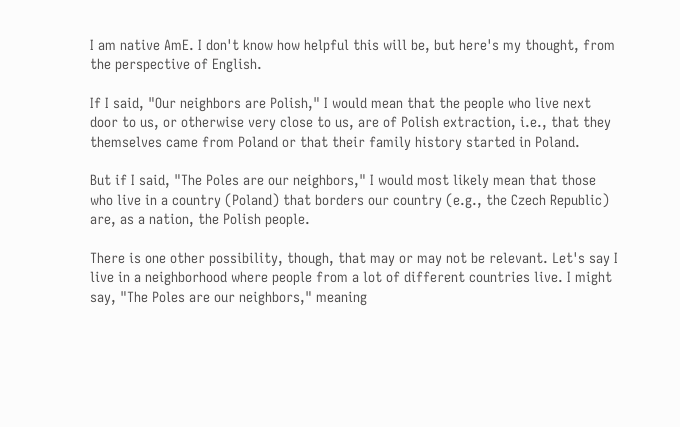I am native AmE. I don't know how helpful this will be, but here's my thought, from the perspective of English.

If I said, "Our neighbors are Polish," I would mean that the people who live next door to us, or otherwise very close to us, are of Polish extraction, i.e., that they themselves came from Poland or that their family history started in Poland.

But if I said, "The Poles are our neighbors," I would most likely mean that those who live in a country (Poland) that borders our country (e.g., the Czech Republic) are, as a nation, the Polish people.

There is one other possibility, though, that may or may not be relevant. Let's say I live in a neighborhood where people from a lot of different countries live. I might say, "The Poles are our neighbors," meaning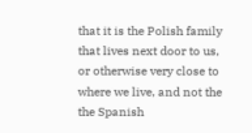that it is the Polish family that lives next door to us, or otherwise very close to where we live, and not the the Spanish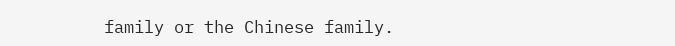family or the Chinese family.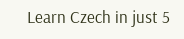Learn Czech in just 5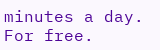minutes a day. For free.